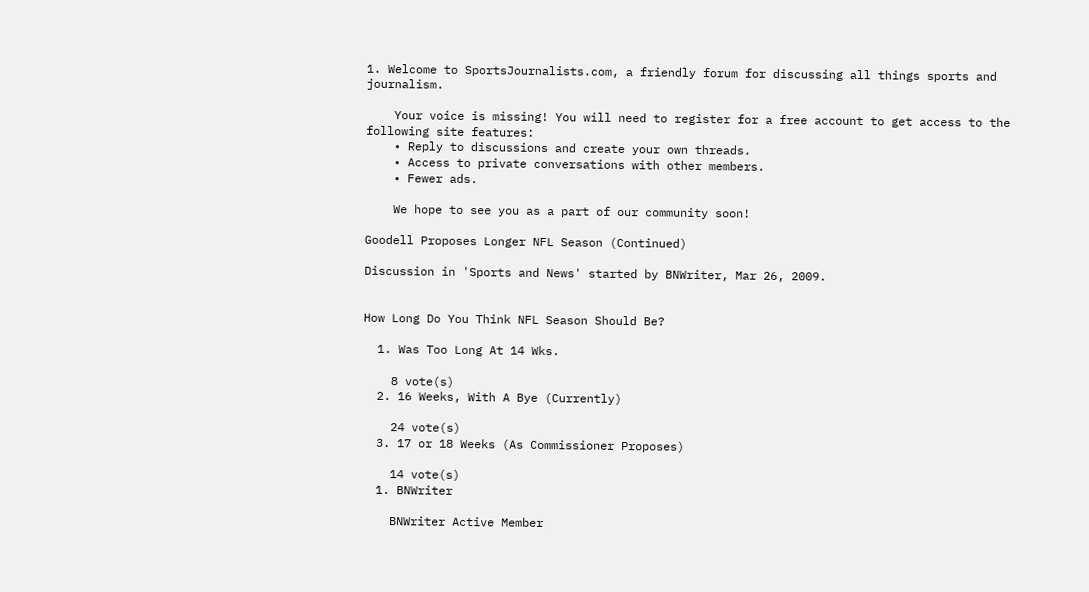1. Welcome to SportsJournalists.com, a friendly forum for discussing all things sports and journalism.

    Your voice is missing! You will need to register for a free account to get access to the following site features:
    • Reply to discussions and create your own threads.
    • Access to private conversations with other members.
    • Fewer ads.

    We hope to see you as a part of our community soon!

Goodell Proposes Longer NFL Season (Continued)

Discussion in 'Sports and News' started by BNWriter, Mar 26, 2009.


How Long Do You Think NFL Season Should Be?

  1. Was Too Long At 14 Wks.

    8 vote(s)
  2. 16 Weeks, With A Bye (Currently)

    24 vote(s)
  3. 17 or 18 Weeks (As Commissioner Proposes)

    14 vote(s)
  1. BNWriter

    BNWriter Active Member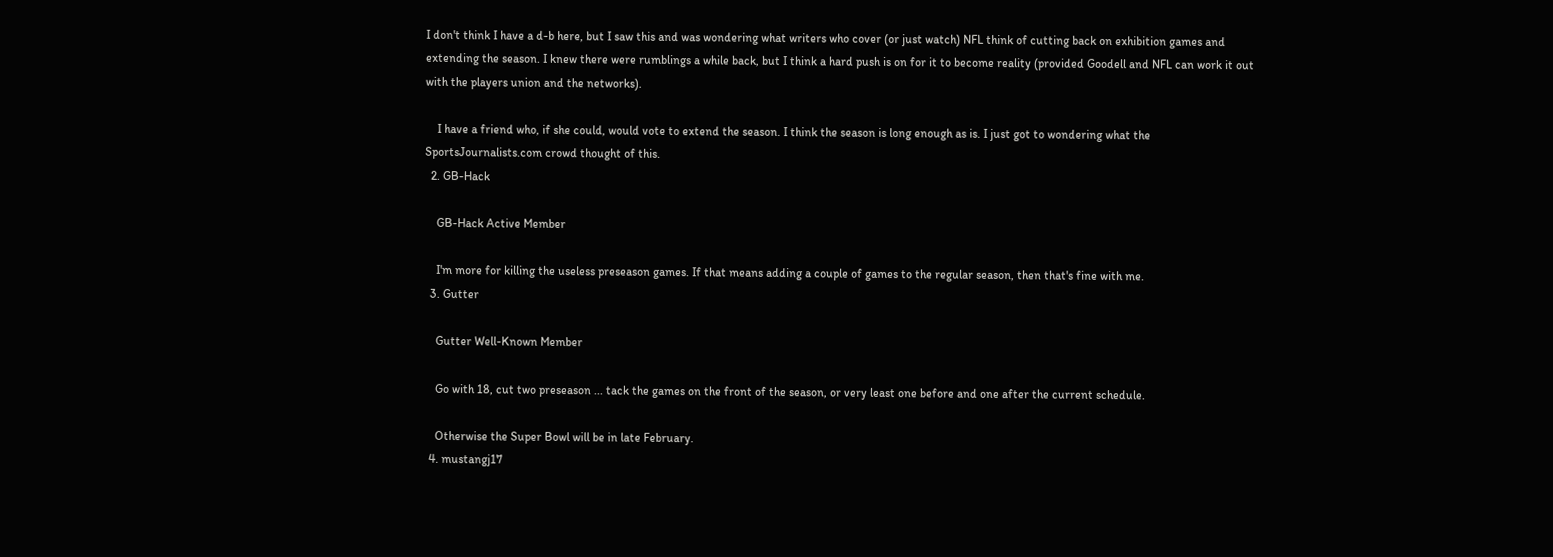I don't think I have a d-b here, but I saw this and was wondering what writers who cover (or just watch) NFL think of cutting back on exhibition games and extending the season. I knew there were rumblings a while back, but I think a hard push is on for it to become reality (provided Goodell and NFL can work it out with the players union and the networks).

    I have a friend who, if she could, would vote to extend the season. I think the season is long enough as is. I just got to wondering what the SportsJournalists.com crowd thought of this.
  2. GB-Hack

    GB-Hack Active Member

    I'm more for killing the useless preseason games. If that means adding a couple of games to the regular season, then that's fine with me.
  3. Gutter

    Gutter Well-Known Member

    Go with 18, cut two preseason ... tack the games on the front of the season, or very least one before and one after the current schedule.

    Otherwise the Super Bowl will be in late February.
  4. mustangj17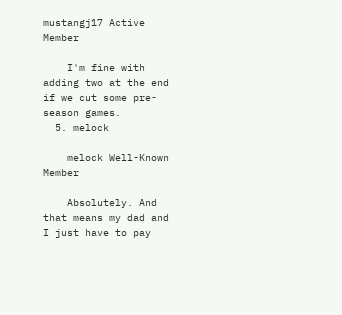mustangj17 Active Member

    I'm fine with adding two at the end if we cut some pre-season games.
  5. melock

    melock Well-Known Member

    Absolutely. And that means my dad and I just have to pay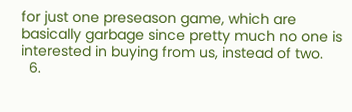for just one preseason game, which are basically garbage since pretty much no one is interested in buying from us, instead of two.
  6.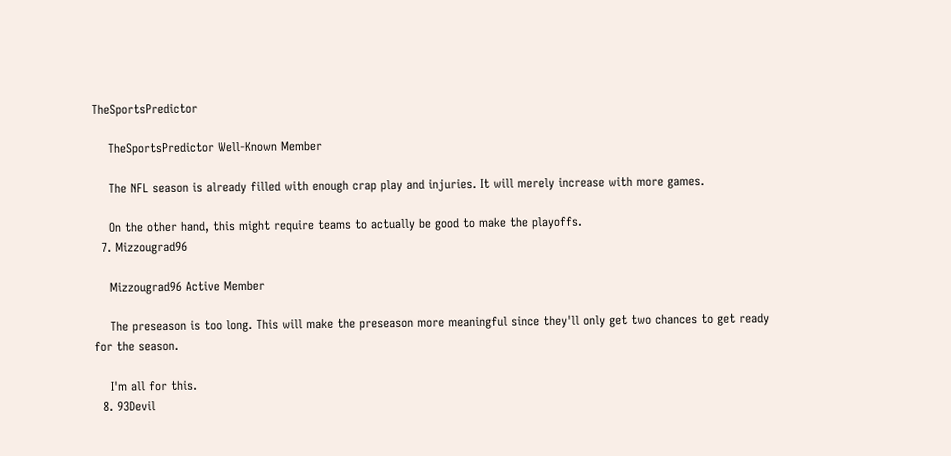TheSportsPredictor

    TheSportsPredictor Well-Known Member

    The NFL season is already filled with enough crap play and injuries. It will merely increase with more games.

    On the other hand, this might require teams to actually be good to make the playoffs.
  7. Mizzougrad96

    Mizzougrad96 Active Member

    The preseason is too long. This will make the preseason more meaningful since they'll only get two chances to get ready for the season.

    I'm all for this.
  8. 93Devil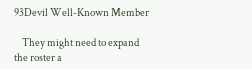93Devil Well-Known Member

    They might need to expand the roster a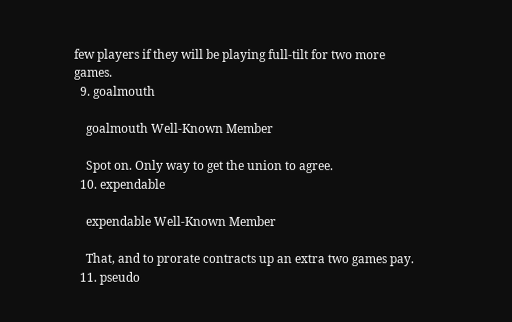few players if they will be playing full-tilt for two more games.
  9. goalmouth

    goalmouth Well-Known Member

    Spot on. Only way to get the union to agree.
  10. expendable

    expendable Well-Known Member

    That, and to prorate contracts up an extra two games pay.
  11. pseudo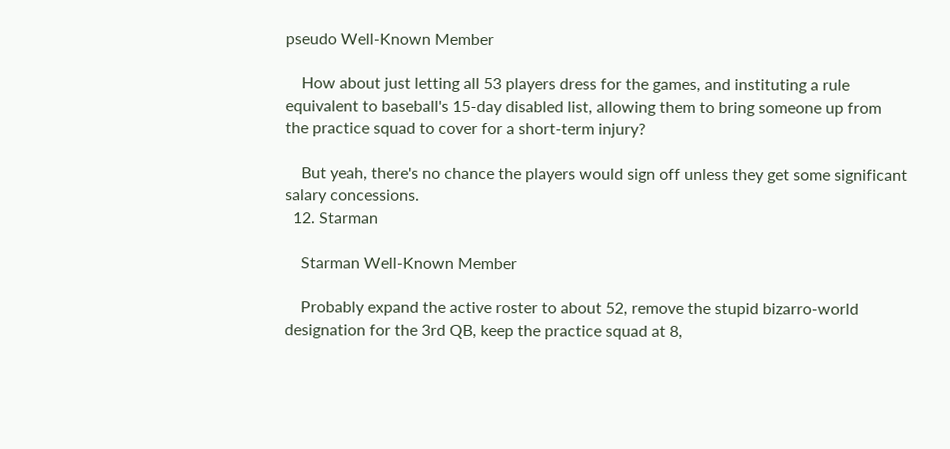pseudo Well-Known Member

    How about just letting all 53 players dress for the games, and instituting a rule equivalent to baseball's 15-day disabled list, allowing them to bring someone up from the practice squad to cover for a short-term injury?

    But yeah, there's no chance the players would sign off unless they get some significant salary concessions.
  12. Starman

    Starman Well-Known Member

    Probably expand the active roster to about 52, remove the stupid bizarro-world designation for the 3rd QB, keep the practice squad at 8,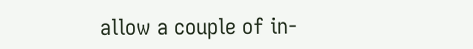allow a couple of in-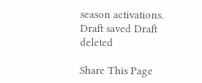season activations.
Draft saved Draft deleted

Share This Page